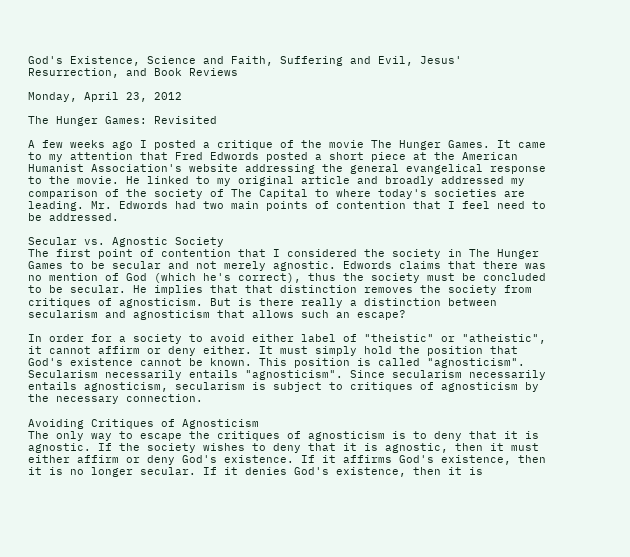God's Existence, Science and Faith, Suffering and Evil, Jesus' Resurrection, and Book Reviews

Monday, April 23, 2012

The Hunger Games: Revisited

A few weeks ago I posted a critique of the movie The Hunger Games. It came to my attention that Fred Edwords posted a short piece at the American Humanist Association's website addressing the general evangelical response to the movie. He linked to my original article and broadly addressed my comparison of the society of The Capital to where today's societies are leading. Mr. Edwords had two main points of contention that I feel need to be addressed.

Secular vs. Agnostic Society
The first point of contention that I considered the society in The Hunger Games to be secular and not merely agnostic. Edwords claims that there was no mention of God (which he's correct), thus the society must be concluded to be secular. He implies that that distinction removes the society from critiques of agnosticism. But is there really a distinction between secularism and agnosticism that allows such an escape?

In order for a society to avoid either label of "theistic" or "atheistic", it cannot affirm or deny either. It must simply hold the position that God's existence cannot be known. This position is called "agnosticism". Secularism necessarily entails "agnosticism". Since secularism necessarily entails agnosticism, secularism is subject to critiques of agnosticism by the necessary connection.

Avoiding Critiques of Agnosticism
The only way to escape the critiques of agnosticism is to deny that it is agnostic. If the society wishes to deny that it is agnostic, then it must either affirm or deny God's existence. If it affirms God's existence, then it is no longer secular. If it denies God's existence, then it is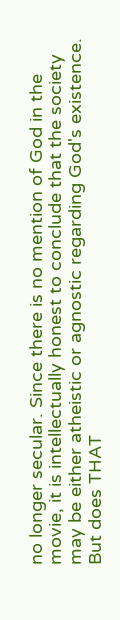no longer secular. Since there is no mention of God in the movie, it is intellectually honest to conclude that the society may be either atheistic or agnostic regarding God's existence. But does THAT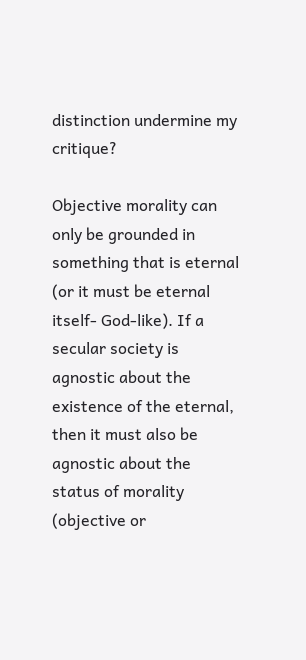distinction undermine my critique?

Objective morality can only be grounded in something that is eternal (or it must be eternal itself- God-like). If a secular society is agnostic about the existence of the eternal, then it must also be agnostic about the status of morality (objective or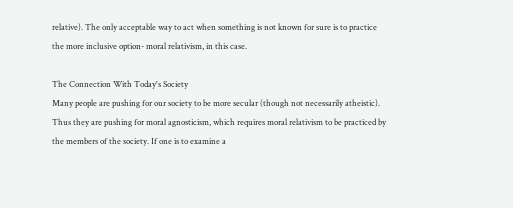relative). The only acceptable way to act when something is not known for sure is to practice the more inclusive option- moral relativism, in this case.

The Connection With Today's Society
Many people are pushing for our society to be more secular (though not necessarily atheistic). Thus they are pushing for moral agnosticism, which requires moral relativism to be practiced by the members of the society. If one is to examine a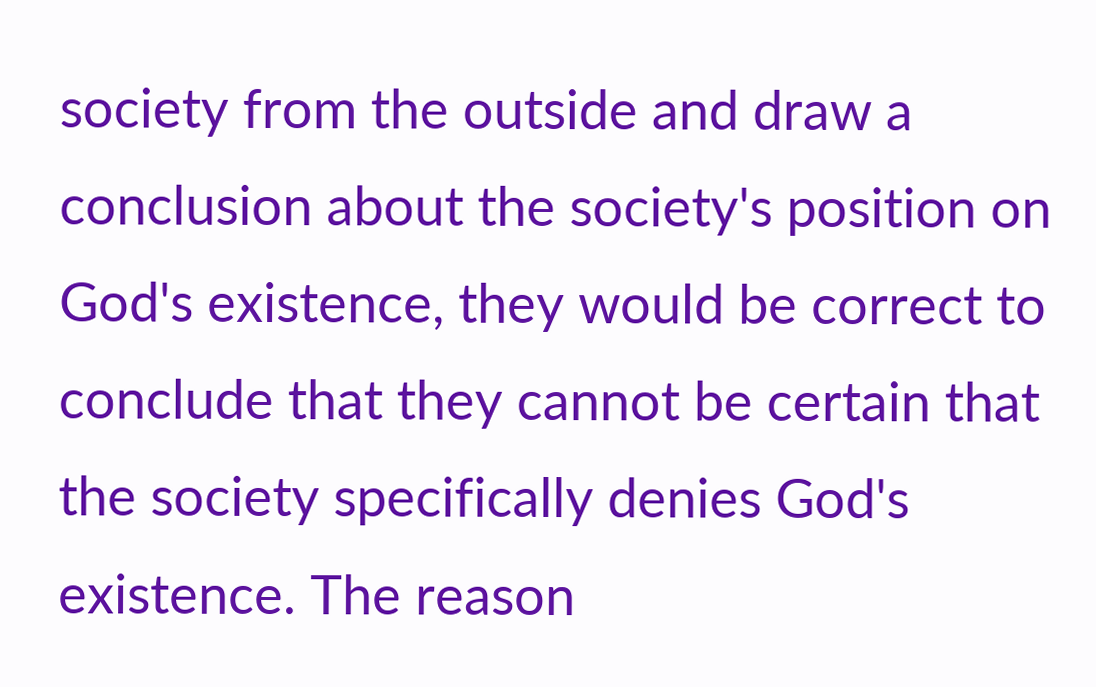society from the outside and draw a conclusion about the society's position on God's existence, they would be correct to conclude that they cannot be certain that the society specifically denies God's existence. The reason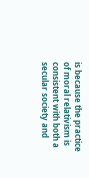is because the practice of moral relativism is consistent with both a secular society and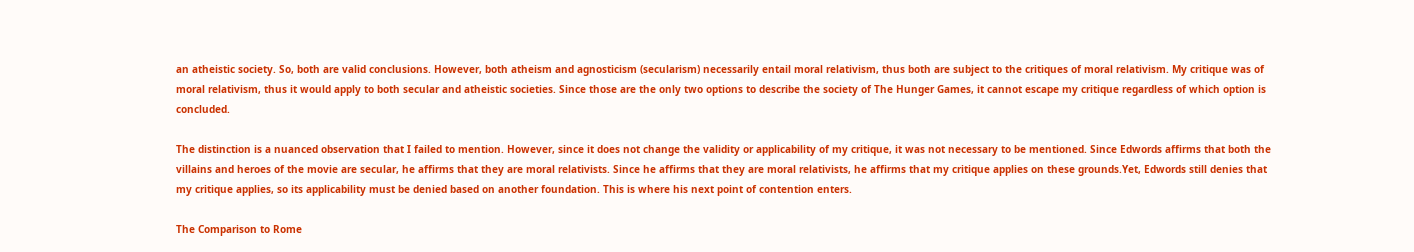an atheistic society. So, both are valid conclusions. However, both atheism and agnosticism (secularism) necessarily entail moral relativism, thus both are subject to the critiques of moral relativism. My critique was of moral relativism, thus it would apply to both secular and atheistic societies. Since those are the only two options to describe the society of The Hunger Games, it cannot escape my critique regardless of which option is concluded.

The distinction is a nuanced observation that I failed to mention. However, since it does not change the validity or applicability of my critique, it was not necessary to be mentioned. Since Edwords affirms that both the villains and heroes of the movie are secular, he affirms that they are moral relativists. Since he affirms that they are moral relativists, he affirms that my critique applies on these grounds.Yet, Edwords still denies that my critique applies, so its applicability must be denied based on another foundation. This is where his next point of contention enters.

The Comparison to Rome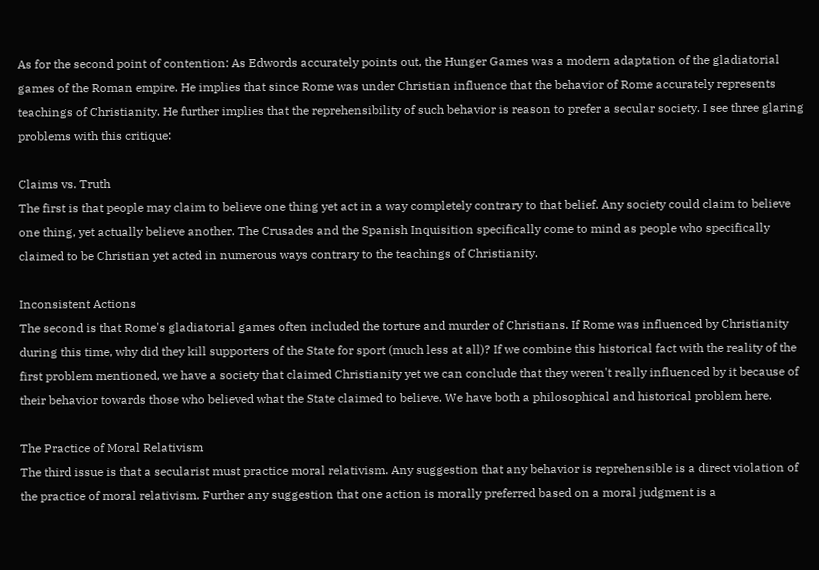As for the second point of contention: As Edwords accurately points out, the Hunger Games was a modern adaptation of the gladiatorial games of the Roman empire. He implies that since Rome was under Christian influence that the behavior of Rome accurately represents teachings of Christianity. He further implies that the reprehensibility of such behavior is reason to prefer a secular society. I see three glaring problems with this critique:

Claims vs. Truth
The first is that people may claim to believe one thing yet act in a way completely contrary to that belief. Any society could claim to believe one thing, yet actually believe another. The Crusades and the Spanish Inquisition specifically come to mind as people who specifically claimed to be Christian yet acted in numerous ways contrary to the teachings of Christianity.

Inconsistent Actions
The second is that Rome's gladiatorial games often included the torture and murder of Christians. If Rome was influenced by Christianity during this time, why did they kill supporters of the State for sport (much less at all)? If we combine this historical fact with the reality of the first problem mentioned, we have a society that claimed Christianity yet we can conclude that they weren't really influenced by it because of their behavior towards those who believed what the State claimed to believe. We have both a philosophical and historical problem here.

The Practice of Moral Relativism
The third issue is that a secularist must practice moral relativism. Any suggestion that any behavior is reprehensible is a direct violation of the practice of moral relativism. Further any suggestion that one action is morally preferred based on a moral judgment is a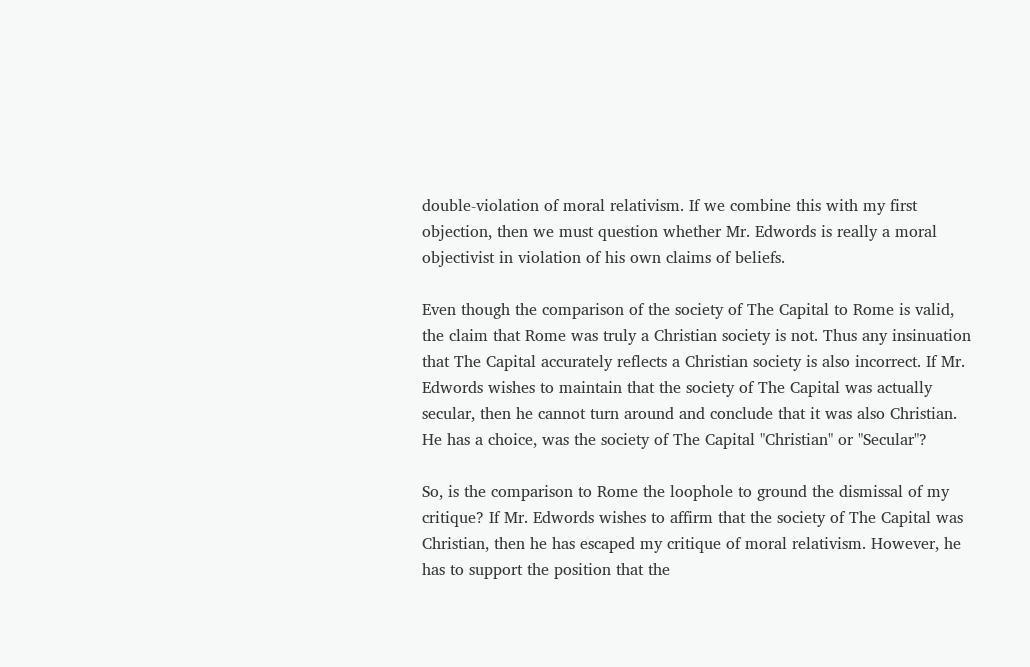double-violation of moral relativism. If we combine this with my first objection, then we must question whether Mr. Edwords is really a moral objectivist in violation of his own claims of beliefs.

Even though the comparison of the society of The Capital to Rome is valid, the claim that Rome was truly a Christian society is not. Thus any insinuation that The Capital accurately reflects a Christian society is also incorrect. If Mr. Edwords wishes to maintain that the society of The Capital was actually secular, then he cannot turn around and conclude that it was also Christian. He has a choice, was the society of The Capital "Christian" or "Secular"?

So, is the comparison to Rome the loophole to ground the dismissal of my critique? If Mr. Edwords wishes to affirm that the society of The Capital was Christian, then he has escaped my critique of moral relativism. However, he has to support the position that the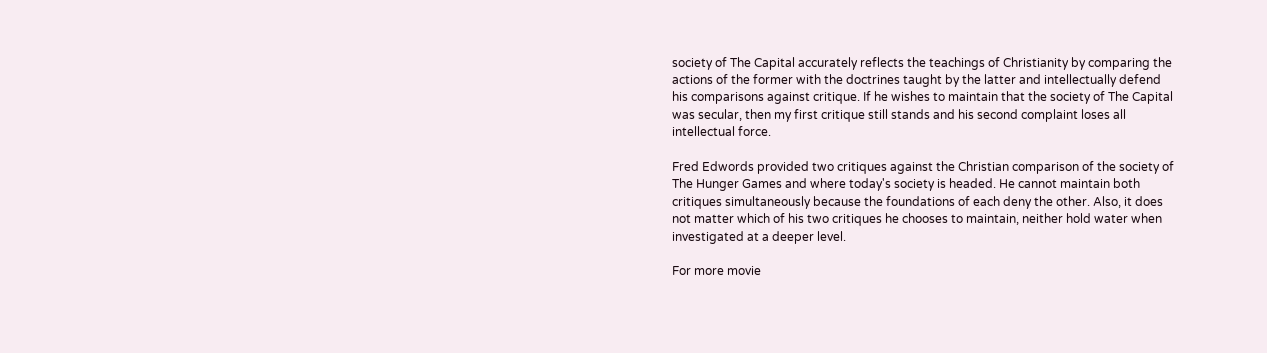society of The Capital accurately reflects the teachings of Christianity by comparing the actions of the former with the doctrines taught by the latter and intellectually defend his comparisons against critique. If he wishes to maintain that the society of The Capital was secular, then my first critique still stands and his second complaint loses all intellectual force.

Fred Edwords provided two critiques against the Christian comparison of the society of The Hunger Games and where today's society is headed. He cannot maintain both critiques simultaneously because the foundations of each deny the other. Also, it does not matter which of his two critiques he chooses to maintain, neither hold water when investigated at a deeper level.

For more movie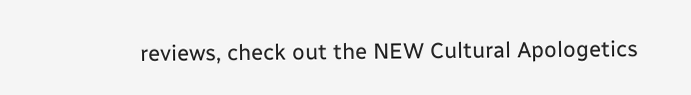reviews, check out the NEW Cultural Apologetics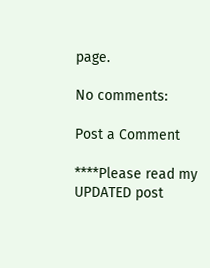page.

No comments:

Post a Comment

****Please read my UPDATED post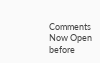Comments Now Open before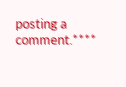posting a comment.****